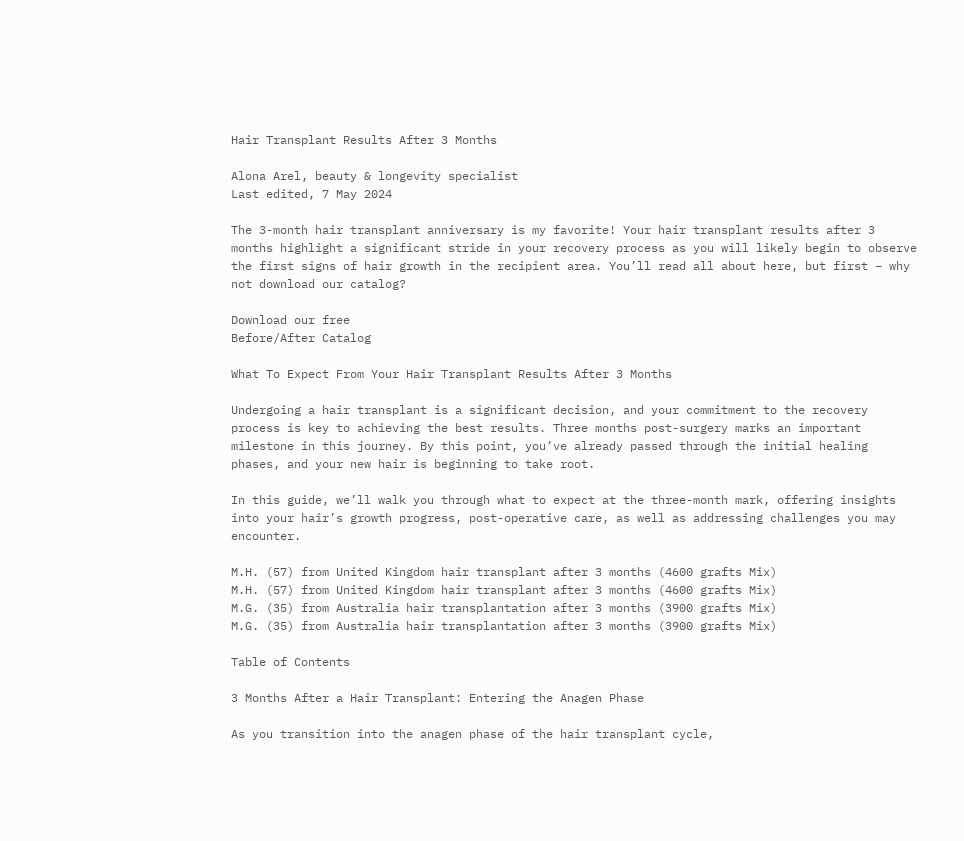Hair Transplant Results After 3 Months

Alona Arel, beauty & longevity specialist
Last edited, 7 May 2024

The 3-month hair transplant anniversary is my favorite! Your hair transplant results after 3 months highlight a significant stride in your recovery process as you will likely begin to observe the first signs of hair growth in the recipient area. You’ll read all about here, but first – why not download our catalog?

Download our free
Before/After Catalog

What To Expect From Your Hair Transplant Results After 3 Months

Undergoing a hair transplant is a significant decision, and your commitment to the recovery process is key to achieving the best results. Three months post-surgery marks an important milestone in this journey. By this point, you’ve already passed through the initial healing phases, and your new hair is beginning to take root.

In this guide, we’ll walk you through what to expect at the three-month mark, offering insights into your hair’s growth progress, post-operative care, as well as addressing challenges you may encounter.

M.H. (57) from United Kingdom hair transplant after 3 months (4600 grafts Mix)
M.H. (57) from United Kingdom hair transplant after 3 months (4600 grafts Mix)
M.G. (35) from Australia hair transplantation after 3 months (3900 grafts Mix)
M.G. (35) from Australia hair transplantation after 3 months (3900 grafts Mix)

Table of Contents

3 Months After a Hair Transplant: Entering the Anagen Phase

As you transition into the anagen phase of the hair transplant cycle,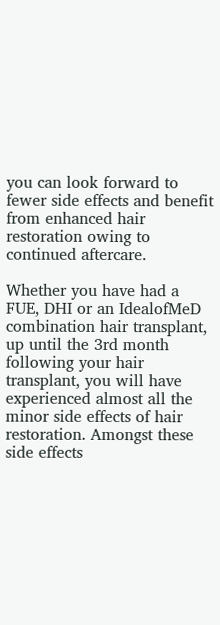you can look forward to fewer side effects and benefit from enhanced hair restoration owing to continued aftercare.

Whether you have had a FUE, DHI or an IdealofMeD combination hair transplant, up until the 3rd month following your hair transplant, you will have experienced almost all the minor side effects of hair restoration. Amongst these side effects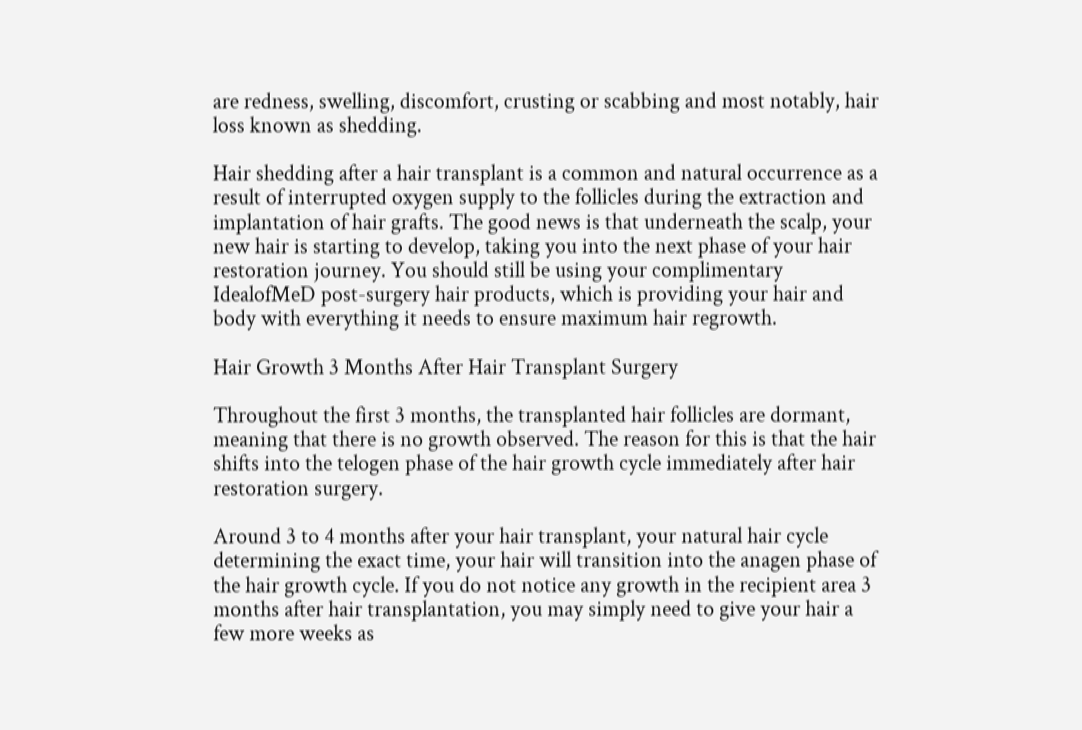are redness, swelling, discomfort, crusting or scabbing and most notably, hair loss known as shedding.

Hair shedding after a hair transplant is a common and natural occurrence as a result of interrupted oxygen supply to the follicles during the extraction and implantation of hair grafts. The good news is that underneath the scalp, your new hair is starting to develop, taking you into the next phase of your hair restoration journey. You should still be using your complimentary IdealofMeD post-surgery hair products, which is providing your hair and body with everything it needs to ensure maximum hair regrowth.

Hair Growth 3 Months After Hair Transplant Surgery

Throughout the first 3 months, the transplanted hair follicles are dormant, meaning that there is no growth observed. The reason for this is that the hair shifts into the telogen phase of the hair growth cycle immediately after hair restoration surgery.

Around 3 to 4 months after your hair transplant, your natural hair cycle determining the exact time, your hair will transition into the anagen phase of the hair growth cycle. If you do not notice any growth in the recipient area 3 months after hair transplantation, you may simply need to give your hair a few more weeks as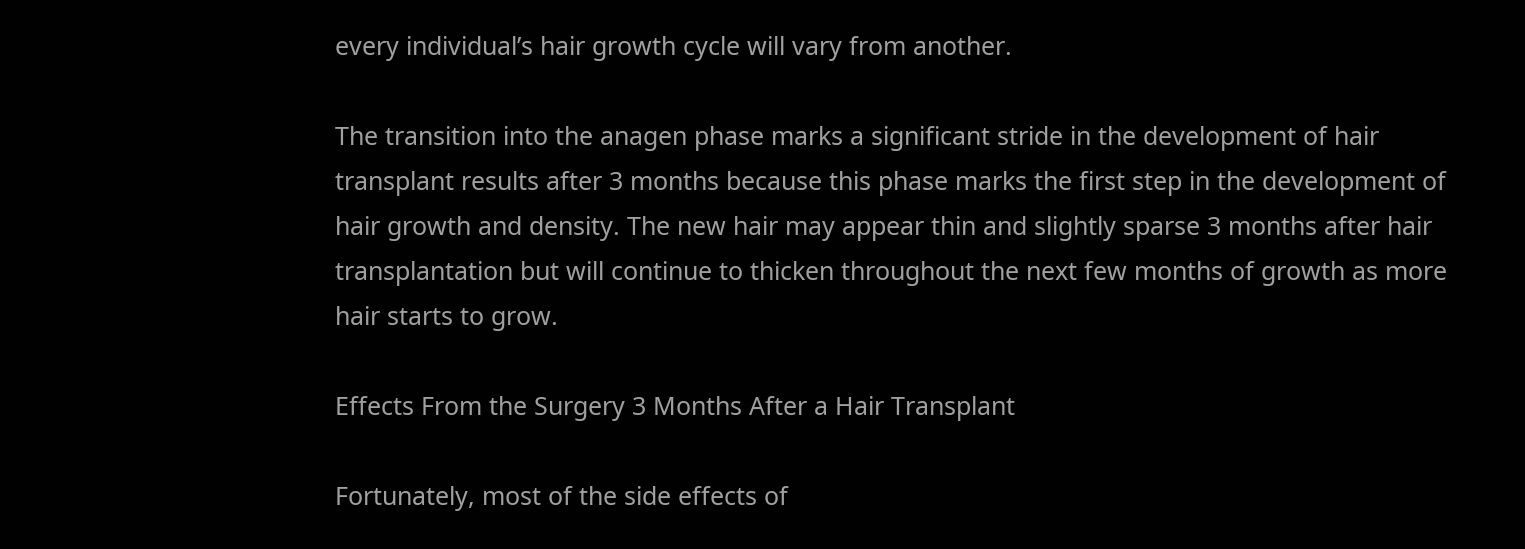every individual’s hair growth cycle will vary from another.

The transition into the anagen phase marks a significant stride in the development of hair transplant results after 3 months because this phase marks the first step in the development of hair growth and density. The new hair may appear thin and slightly sparse 3 months after hair transplantation but will continue to thicken throughout the next few months of growth as more hair starts to grow.

Effects From the Surgery 3 Months After a Hair Transplant

Fortunately, most of the side effects of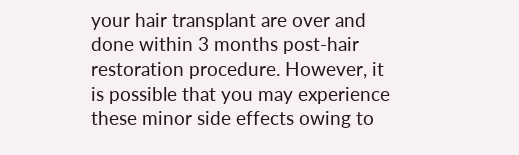your hair transplant are over and done within 3 months post-hair restoration procedure. However, it is possible that you may experience these minor side effects owing to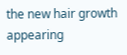the new hair growth appearing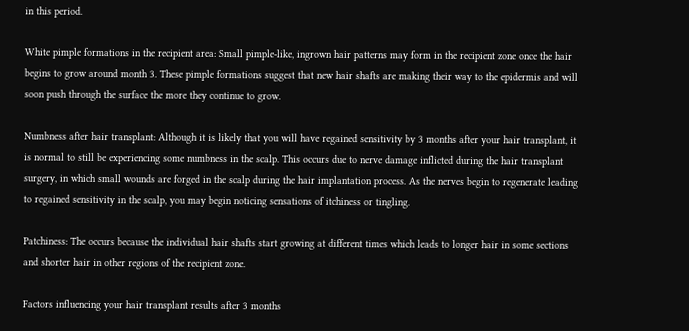in this period.

White pimple formations in the recipient area: Small pimple-like, ingrown hair patterns may form in the recipient zone once the hair begins to grow around month 3. These pimple formations suggest that new hair shafts are making their way to the epidermis and will soon push through the surface the more they continue to grow.

Numbness after hair transplant: Although it is likely that you will have regained sensitivity by 3 months after your hair transplant, it is normal to still be experiencing some numbness in the scalp. This occurs due to nerve damage inflicted during the hair transplant surgery, in which small wounds are forged in the scalp during the hair implantation process. As the nerves begin to regenerate leading to regained sensitivity in the scalp, you may begin noticing sensations of itchiness or tingling.

Patchiness: The occurs because the individual hair shafts start growing at different times which leads to longer hair in some sections and shorter hair in other regions of the recipient zone.

Factors influencing your hair transplant results after 3 months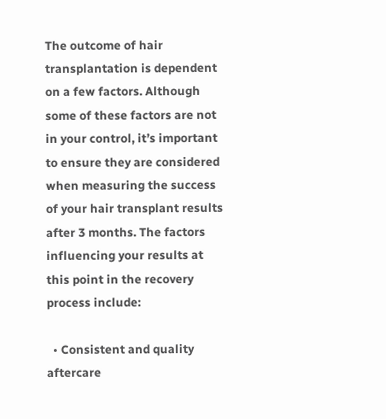The outcome of hair transplantation is dependent on a few factors. Although some of these factors are not in your control, it’s important to ensure they are considered when measuring the success of your hair transplant results after 3 months. The factors influencing your results at this point in the recovery process include:

  • Consistent and quality aftercare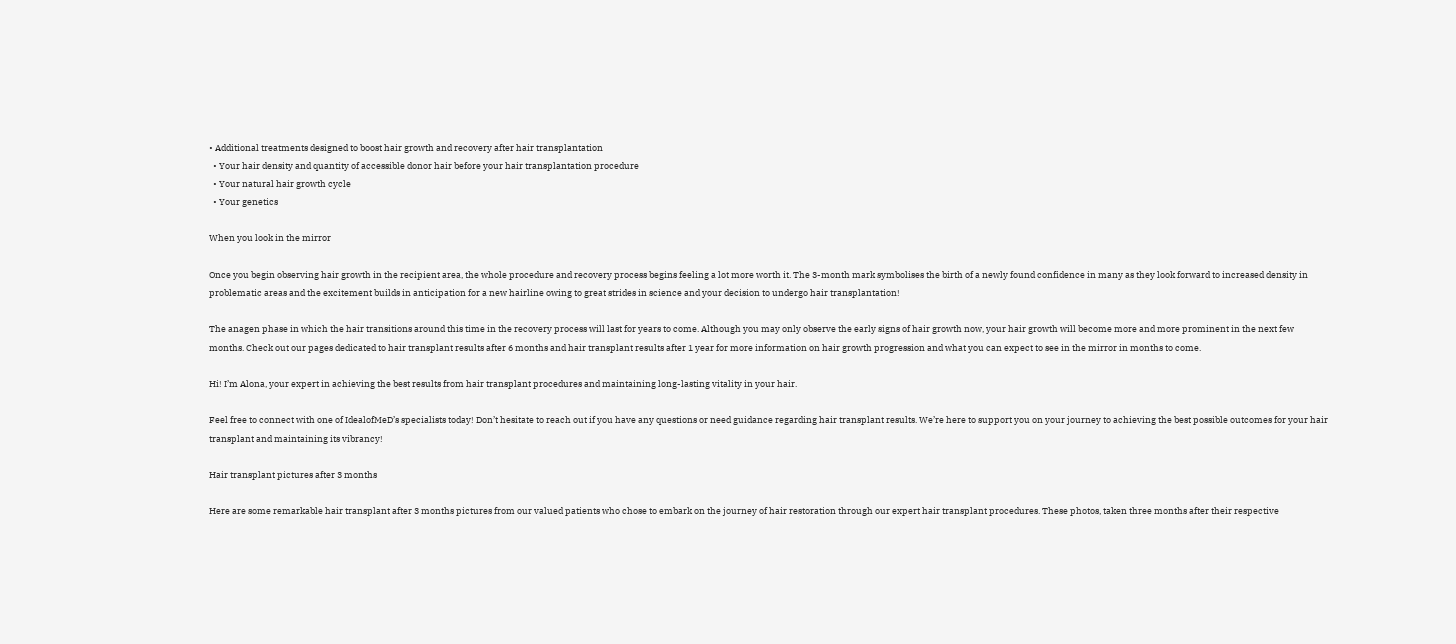• Additional treatments designed to boost hair growth and recovery after hair transplantation
  • Your hair density and quantity of accessible donor hair before your hair transplantation procedure
  • Your natural hair growth cycle
  • Your genetics

When you look in the mirror

Once you begin observing hair growth in the recipient area, the whole procedure and recovery process begins feeling a lot more worth it. The 3-month mark symbolises the birth of a newly found confidence in many as they look forward to increased density in problematic areas and the excitement builds in anticipation for a new hairline owing to great strides in science and your decision to undergo hair transplantation!

The anagen phase in which the hair transitions around this time in the recovery process will last for years to come. Although you may only observe the early signs of hair growth now, your hair growth will become more and more prominent in the next few months. Check out our pages dedicated to hair transplant results after 6 months and hair transplant results after 1 year for more information on hair growth progression and what you can expect to see in the mirror in months to come.

Hi! I’m Alona, your expert in achieving the best results from hair transplant procedures and maintaining long-lasting vitality in your hair.

Feel free to connect with one of IdealofMeD’s specialists today! Don’t hesitate to reach out if you have any questions or need guidance regarding hair transplant results. We’re here to support you on your journey to achieving the best possible outcomes for your hair transplant and maintaining its vibrancy!

Hair transplant pictures after 3 months

Here are some remarkable hair transplant after 3 months pictures from our valued patients who chose to embark on the journey of hair restoration through our expert hair transplant procedures. These photos, taken three months after their respective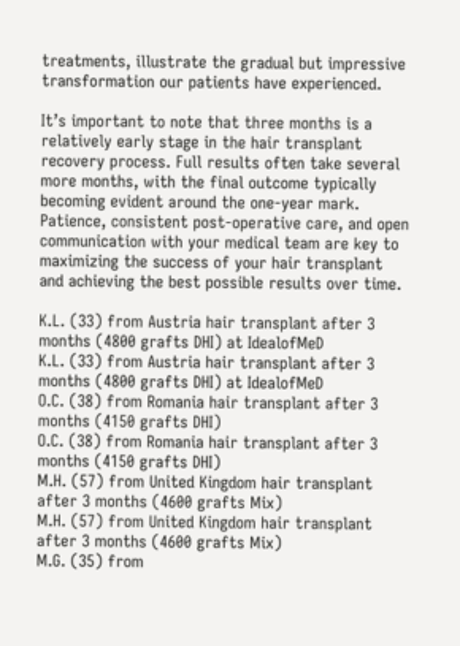treatments, illustrate the gradual but impressive transformation our patients have experienced.

It’s important to note that three months is a relatively early stage in the hair transplant recovery process. Full results often take several more months, with the final outcome typically becoming evident around the one-year mark. Patience, consistent post-operative care, and open communication with your medical team are key to maximizing the success of your hair transplant and achieving the best possible results over time.

K.L. (33) from Austria hair transplant after 3 months (4800 grafts DHI) at IdealofMeD
K.L. (33) from Austria hair transplant after 3 months (4800 grafts DHI) at IdealofMeD
O.C. (38) from Romania hair transplant after 3 months (4150 grafts DHI)
O.C. (38) from Romania hair transplant after 3 months (4150 grafts DHI)
M.H. (57) from United Kingdom hair transplant after 3 months (4600 grafts Mix)
M.H. (57) from United Kingdom hair transplant after 3 months (4600 grafts Mix)
M.G. (35) from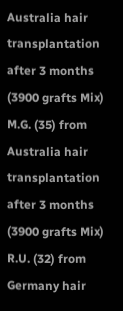Australia hair transplantation after 3 months (3900 grafts Mix)
M.G. (35) from Australia hair transplantation after 3 months (3900 grafts Mix)
R.U. (32) from Germany hair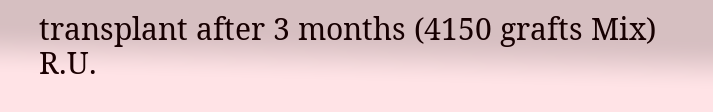transplant after 3 months (4150 grafts Mix)
R.U.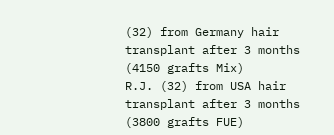(32) from Germany hair transplant after 3 months (4150 grafts Mix)
R.J. (32) from USA hair transplant after 3 months (3800 grafts FUE)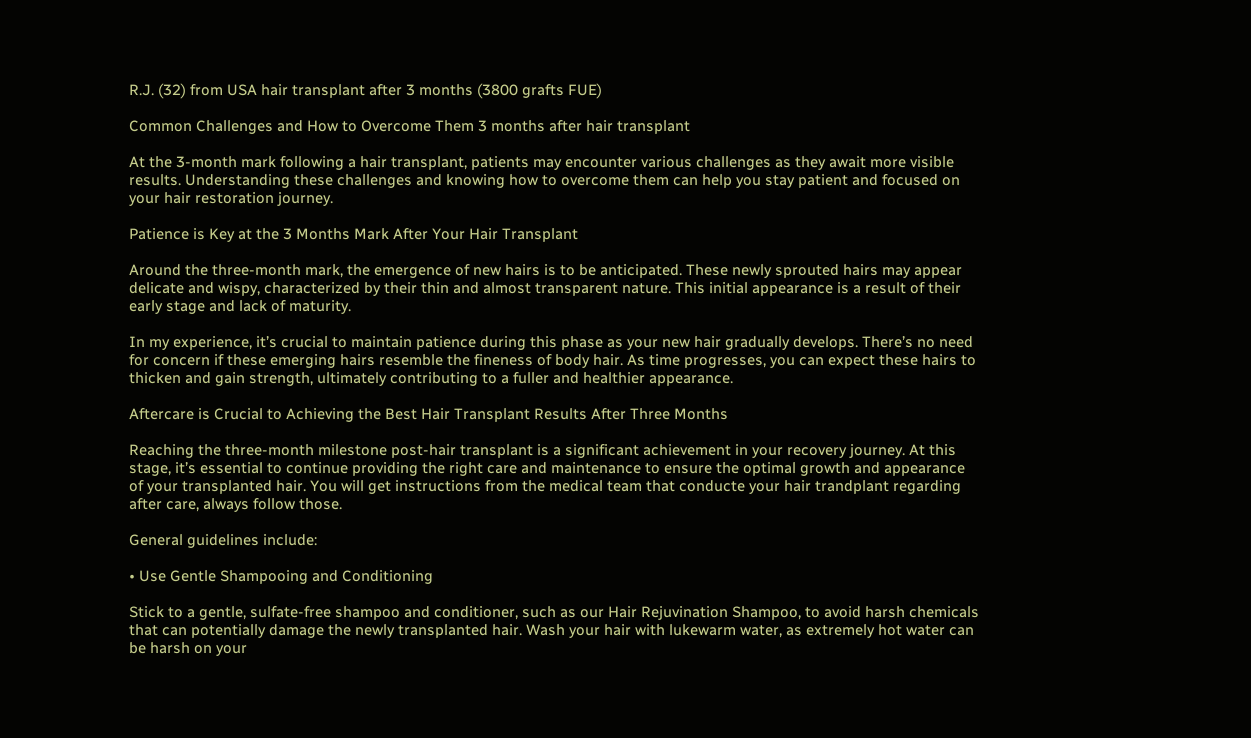R.J. (32) from USA hair transplant after 3 months (3800 grafts FUE)

Common Challenges and How to Overcome Them 3 months after hair transplant

At the 3-month mark following a hair transplant, patients may encounter various challenges as they await more visible results. Understanding these challenges and knowing how to overcome them can help you stay patient and focused on your hair restoration journey.

Patience is Key at the 3 Months Mark After Your Hair Transplant

Around the three-month mark, the emergence of new hairs is to be anticipated. These newly sprouted hairs may appear delicate and wispy, characterized by their thin and almost transparent nature. This initial appearance is a result of their early stage and lack of maturity.

In my experience, it’s crucial to maintain patience during this phase as your new hair gradually develops. There’s no need for concern if these emerging hairs resemble the fineness of body hair. As time progresses, you can expect these hairs to thicken and gain strength, ultimately contributing to a fuller and healthier appearance.

Aftercare is Crucial to Achieving the Best Hair Transplant Results After Three Months

Reaching the three-month milestone post-hair transplant is a significant achievement in your recovery journey. At this stage, it’s essential to continue providing the right care and maintenance to ensure the optimal growth and appearance of your transplanted hair. You will get instructions from the medical team that conducte your hair trandplant regarding after care, always follow those.

General guidelines include:

• Use Gentle Shampooing and Conditioning

Stick to a gentle, sulfate-free shampoo and conditioner, such as our Hair Rejuvination Shampoo, to avoid harsh chemicals that can potentially damage the newly transplanted hair. Wash your hair with lukewarm water, as extremely hot water can be harsh on your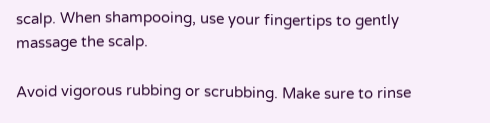scalp. When shampooing, use your fingertips to gently massage the scalp.

Avoid vigorous rubbing or scrubbing. Make sure to rinse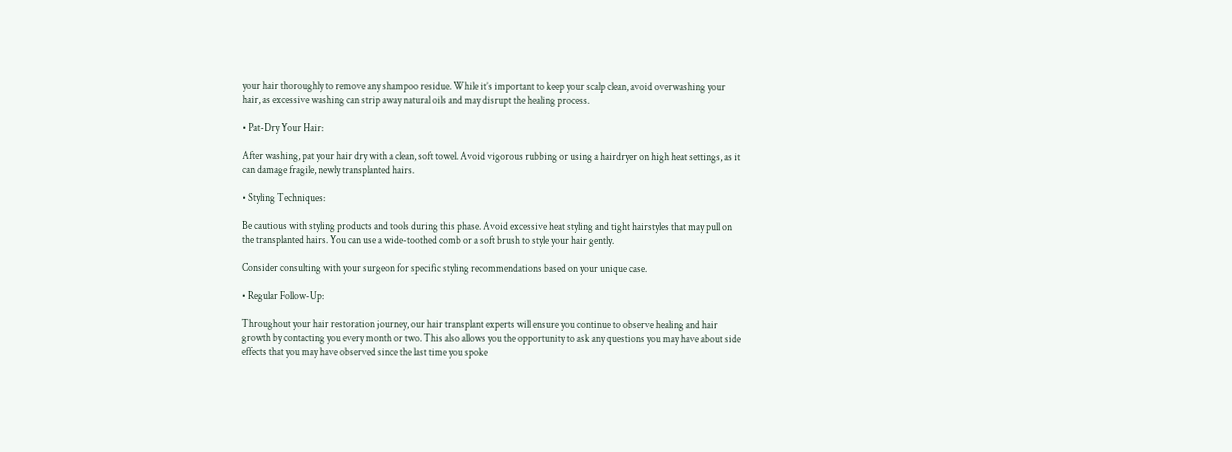your hair thoroughly to remove any shampoo residue. While it’s important to keep your scalp clean, avoid overwashing your hair, as excessive washing can strip away natural oils and may disrupt the healing process.

• Pat-Dry Your Hair:

After washing, pat your hair dry with a clean, soft towel. Avoid vigorous rubbing or using a hairdryer on high heat settings, as it can damage fragile, newly transplanted hairs.

• Styling Techniques:

Be cautious with styling products and tools during this phase. Avoid excessive heat styling and tight hairstyles that may pull on the transplanted hairs. You can use a wide-toothed comb or a soft brush to style your hair gently.

Consider consulting with your surgeon for specific styling recommendations based on your unique case.

• Regular Follow-Up:

Throughout your hair restoration journey, our hair transplant experts will ensure you continue to observe healing and hair growth by contacting you every month or two. This also allows you the opportunity to ask any questions you may have about side effects that you may have observed since the last time you spoke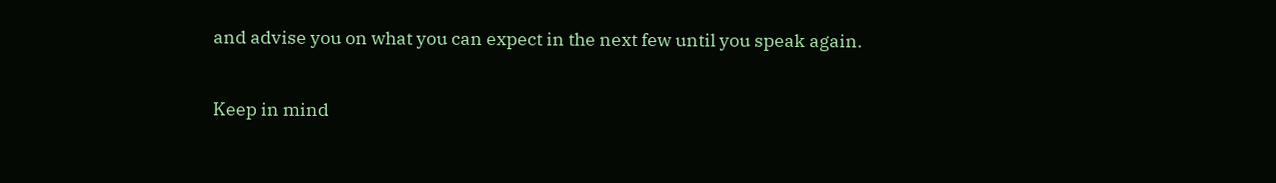and advise you on what you can expect in the next few until you speak again.

Keep in mind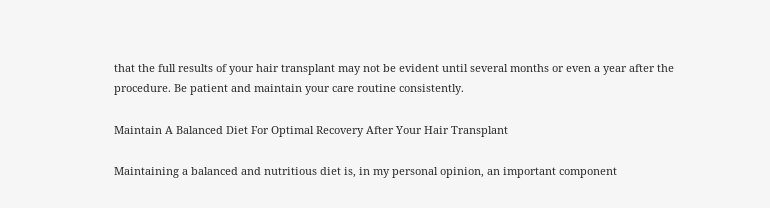that the full results of your hair transplant may not be evident until several months or even a year after the procedure. Be patient and maintain your care routine consistently.

Maintain A Balanced Diet For Optimal Recovery After Your Hair Transplant

Maintaining a balanced and nutritious diet is, in my personal opinion, an important component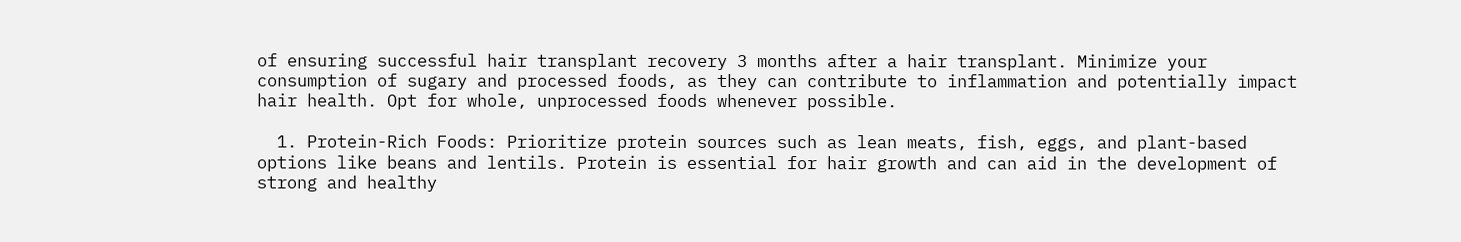of ensuring successful hair transplant recovery 3 months after a hair transplant. Minimize your consumption of sugary and processed foods, as they can contribute to inflammation and potentially impact hair health. Opt for whole, unprocessed foods whenever possible.

  1. Protein-Rich Foods: Prioritize protein sources such as lean meats, fish, eggs, and plant-based options like beans and lentils. Protein is essential for hair growth and can aid in the development of strong and healthy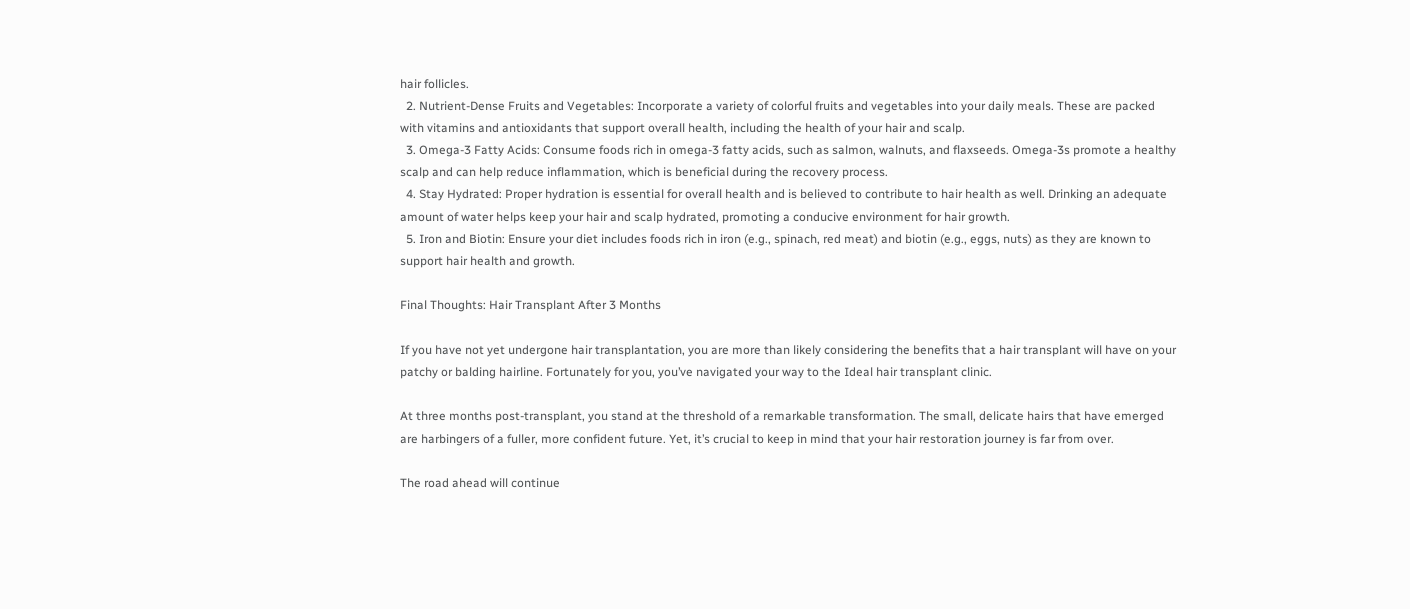hair follicles.
  2. Nutrient-Dense Fruits and Vegetables: Incorporate a variety of colorful fruits and vegetables into your daily meals. These are packed with vitamins and antioxidants that support overall health, including the health of your hair and scalp.
  3. Omega-3 Fatty Acids: Consume foods rich in omega-3 fatty acids, such as salmon, walnuts, and flaxseeds. Omega-3s promote a healthy scalp and can help reduce inflammation, which is beneficial during the recovery process.
  4. Stay Hydrated: Proper hydration is essential for overall health and is believed to contribute to hair health as well. Drinking an adequate amount of water helps keep your hair and scalp hydrated, promoting a conducive environment for hair growth.
  5. Iron and Biotin: Ensure your diet includes foods rich in iron (e.g., spinach, red meat) and biotin (e.g., eggs, nuts) as they are known to support hair health and growth.

Final Thoughts: Hair Transplant After 3 Months

If you have not yet undergone hair transplantation, you are more than likely considering the benefits that a hair transplant will have on your patchy or balding hairline. Fortunately for you, you’ve navigated your way to the Ideal hair transplant clinic.

At three months post-transplant, you stand at the threshold of a remarkable transformation. The small, delicate hairs that have emerged are harbingers of a fuller, more confident future. Yet, it’s crucial to keep in mind that your hair restoration journey is far from over.

The road ahead will continue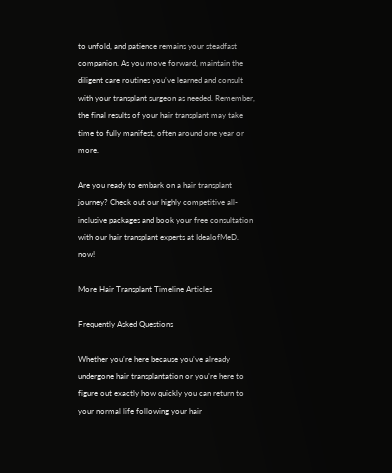to unfold, and patience remains your steadfast companion. As you move forward, maintain the diligent care routines you’ve learned and consult with your transplant surgeon as needed. Remember, the final results of your hair transplant may take time to fully manifest, often around one year or more.

Are you ready to embark on a hair transplant journey? Check out our highly competitive all-inclusive packages and book your free consultation with our hair transplant experts at IdealofMeD. now!

More Hair Transplant Timeline Articles

Frequently Asked Questions

Whether you’re here because you’ve already undergone hair transplantation or you’re here to figure out exactly how quickly you can return to your normal life following your hair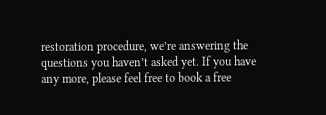restoration procedure, we’re answering the questions you haven’t asked yet. If you have any more, please feel free to book a free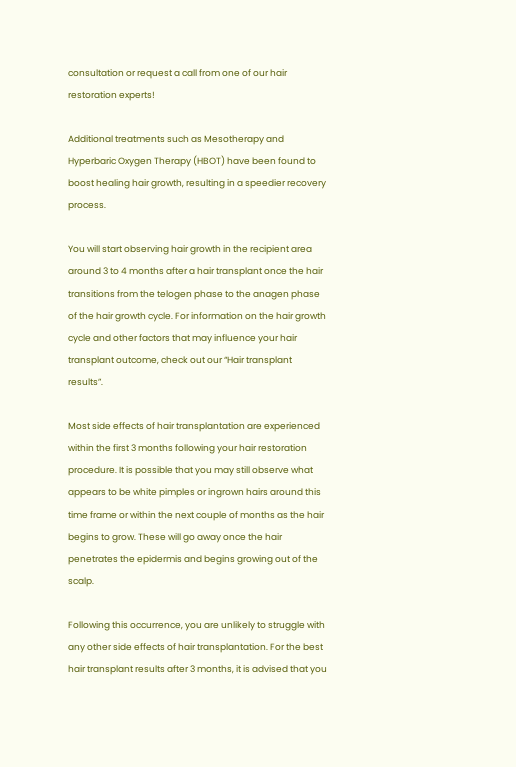consultation or request a call from one of our hair restoration experts!

Additional treatments such as Mesotherapy and Hyperbaric Oxygen Therapy (HBOT) have been found to boost healing hair growth, resulting in a speedier recovery process.

You will start observing hair growth in the recipient area around 3 to 4 months after a hair transplant once the hair transitions from the telogen phase to the anagen phase of the hair growth cycle. For information on the hair growth cycle and other factors that may influence your hair transplant outcome, check out our “Hair transplant results”.

Most side effects of hair transplantation are experienced within the first 3 months following your hair restoration procedure. It is possible that you may still observe what appears to be white pimples or ingrown hairs around this time frame or within the next couple of months as the hair begins to grow. These will go away once the hair penetrates the epidermis and begins growing out of the scalp.

Following this occurrence, you are unlikely to struggle with any other side effects of hair transplantation. For the best hair transplant results after 3 months, it is advised that you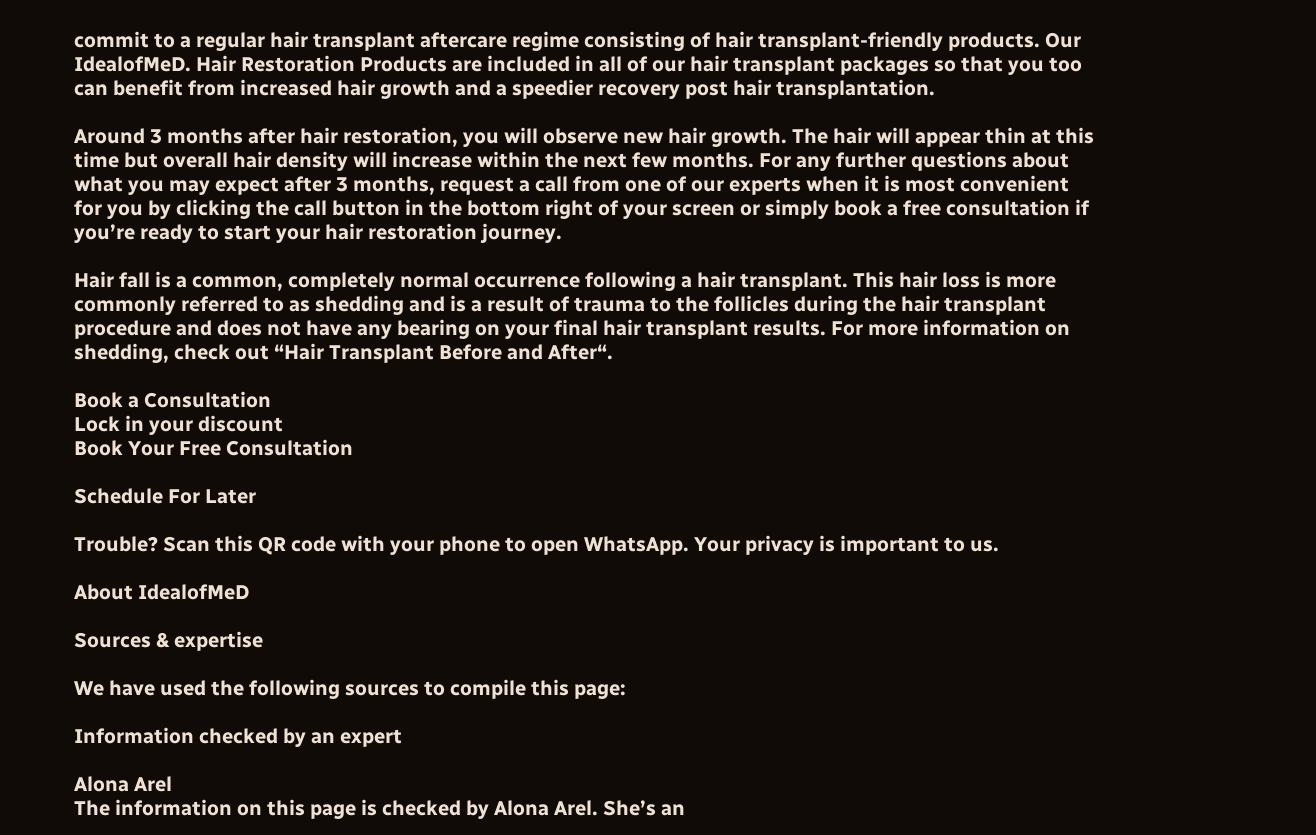commit to a regular hair transplant aftercare regime consisting of hair transplant-friendly products. Our IdealofMeD. Hair Restoration Products are included in all of our hair transplant packages so that you too can benefit from increased hair growth and a speedier recovery post hair transplantation.

Around 3 months after hair restoration, you will observe new hair growth. The hair will appear thin at this time but overall hair density will increase within the next few months. For any further questions about what you may expect after 3 months, request a call from one of our experts when it is most convenient for you by clicking the call button in the bottom right of your screen or simply book a free consultation if you’re ready to start your hair restoration journey.

Hair fall is a common, completely normal occurrence following a hair transplant. This hair loss is more commonly referred to as shedding and is a result of trauma to the follicles during the hair transplant procedure and does not have any bearing on your final hair transplant results. For more information on shedding, check out “Hair Transplant Before and After“.

Book a Consultation
Lock in your discount
Book Your Free Consultation

Schedule For Later

Trouble? Scan this QR code with your phone to open WhatsApp. Your privacy is important to us.

About IdealofMeD

Sources & expertise

We have used the following sources to compile this page:

Information checked by an expert

Alona Arel
The information on this page is checked by Alona Arel. She’s an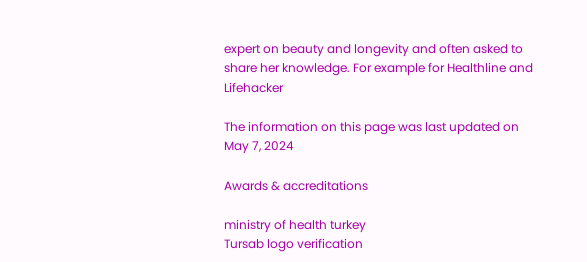expert on beauty and longevity and often asked to share her knowledge. For example for Healthline and Lifehacker

The information on this page was last updated on May 7, 2024

Awards & accreditations

ministry of health turkey
Tursab logo verification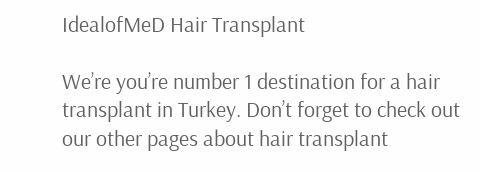IdealofMeD Hair Transplant

We’re you’re number 1 destination for a hair transplant in Turkey. Don’t forget to check out our other pages about hair transplant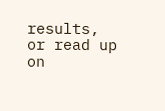results, or read up on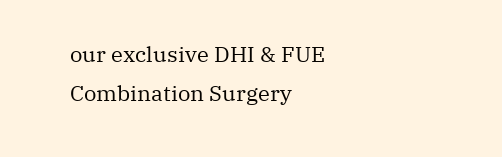our exclusive DHI & FUE Combination Surgery